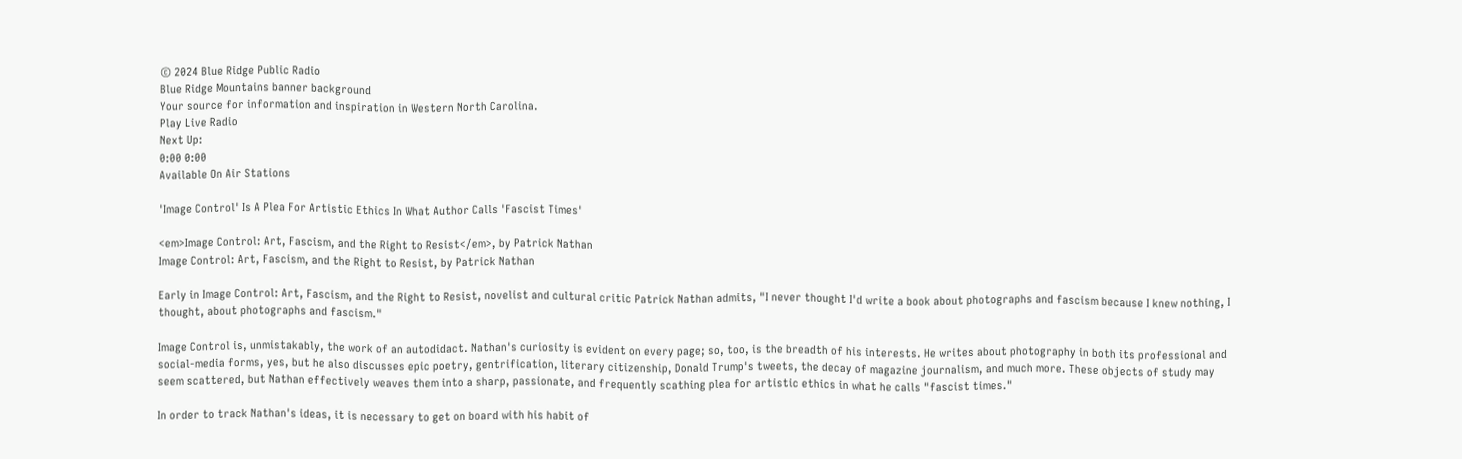© 2024 Blue Ridge Public Radio
Blue Ridge Mountains banner background
Your source for information and inspiration in Western North Carolina.
Play Live Radio
Next Up:
0:00 0:00
Available On Air Stations

'Image Control' Is A Plea For Artistic Ethics In What Author Calls 'Fascist Times'

<em>Image Control: Art, Fascism, and the Right to Resist</em>, by Patrick Nathan
Image Control: Art, Fascism, and the Right to Resist, by Patrick Nathan

Early in Image Control: Art, Fascism, and the Right to Resist, novelist and cultural critic Patrick Nathan admits, "I never thought I'd write a book about photographs and fascism because I knew nothing, I thought, about photographs and fascism."

Image Control is, unmistakably, the work of an autodidact. Nathan's curiosity is evident on every page; so, too, is the breadth of his interests. He writes about photography in both its professional and social-media forms, yes, but he also discusses epic poetry, gentrification, literary citizenship, Donald Trump's tweets, the decay of magazine journalism, and much more. These objects of study may seem scattered, but Nathan effectively weaves them into a sharp, passionate, and frequently scathing plea for artistic ethics in what he calls "fascist times."

In order to track Nathan's ideas, it is necessary to get on board with his habit of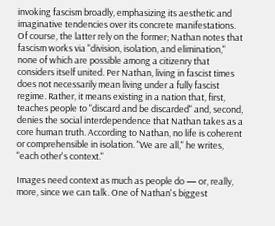invoking fascism broadly, emphasizing its aesthetic and imaginative tendencies over its concrete manifestations. Of course, the latter rely on the former; Nathan notes that fascism works via "division, isolation, and elimination," none of which are possible among a citizenry that considers itself united. Per Nathan, living in fascist times does not necessarily mean living under a fully fascist regime. Rather, it means existing in a nation that, first, teaches people to "discard and be discarded" and, second, denies the social interdependence that Nathan takes as a core human truth. According to Nathan, no life is coherent or comprehensible in isolation. "We are all," he writes, "each other's context."

Images need context as much as people do — or, really, more, since we can talk. One of Nathan's biggest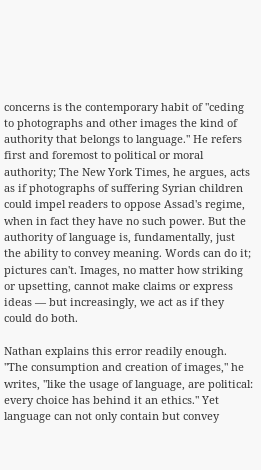concerns is the contemporary habit of "ceding to photographs and other images the kind of authority that belongs to language." He refers first and foremost to political or moral authority; The New York Times, he argues, acts as if photographs of suffering Syrian children could impel readers to oppose Assad's regime, when in fact they have no such power. But the authority of language is, fundamentally, just the ability to convey meaning. Words can do it; pictures can't. Images, no matter how striking or upsetting, cannot make claims or express ideas — but increasingly, we act as if they could do both.

Nathan explains this error readily enough. "The consumption and creation of images," he writes, "like the usage of language, are political: every choice has behind it an ethics." Yet language can not only contain but convey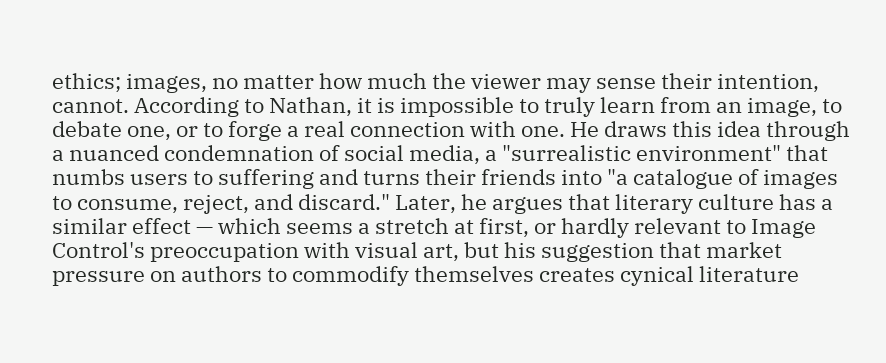ethics; images, no matter how much the viewer may sense their intention, cannot. According to Nathan, it is impossible to truly learn from an image, to debate one, or to forge a real connection with one. He draws this idea through a nuanced condemnation of social media, a "surrealistic environment" that numbs users to suffering and turns their friends into "a catalogue of images to consume, reject, and discard." Later, he argues that literary culture has a similar effect — which seems a stretch at first, or hardly relevant to Image Control's preoccupation with visual art, but his suggestion that market pressure on authors to commodify themselves creates cynical literature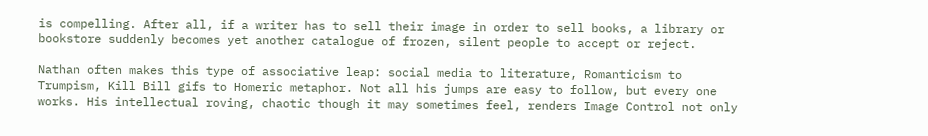is compelling. After all, if a writer has to sell their image in order to sell books, a library or bookstore suddenly becomes yet another catalogue of frozen, silent people to accept or reject.

Nathan often makes this type of associative leap: social media to literature, Romanticism to Trumpism, Kill Bill gifs to Homeric metaphor. Not all his jumps are easy to follow, but every one works. His intellectual roving, chaotic though it may sometimes feel, renders Image Control not only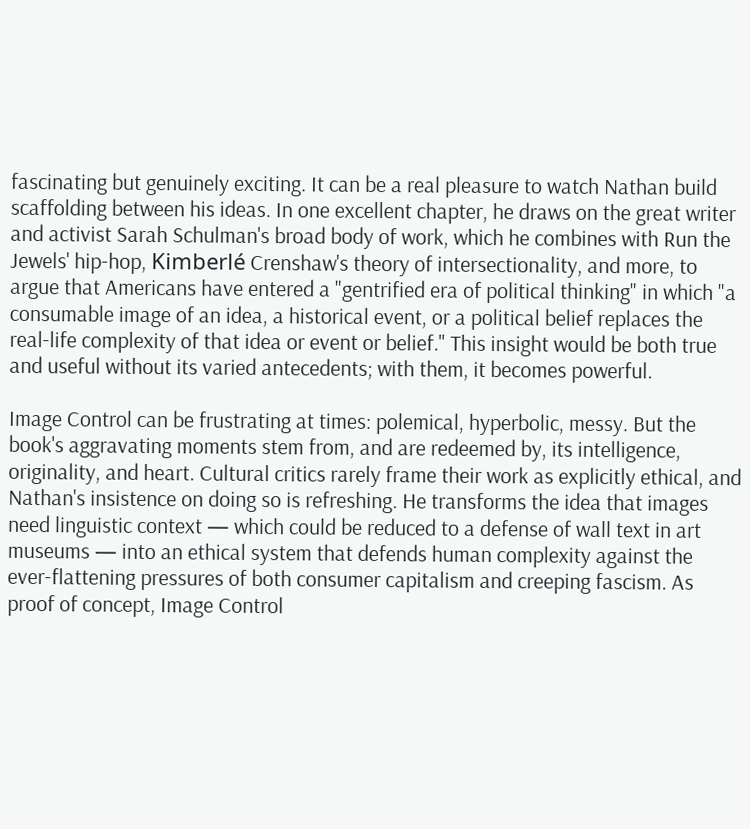fascinating but genuinely exciting. It can be a real pleasure to watch Nathan build scaffolding between his ideas. In one excellent chapter, he draws on the great writer and activist Sarah Schulman's broad body of work, which he combines with Run the Jewels' hip-hop, Kimberlé Crenshaw's theory of intersectionality, and more, to argue that Americans have entered a "gentrified era of political thinking" in which "a consumable image of an idea, a historical event, or a political belief replaces the real-life complexity of that idea or event or belief." This insight would be both true and useful without its varied antecedents; with them, it becomes powerful.

Image Control can be frustrating at times: polemical, hyperbolic, messy. But the book's aggravating moments stem from, and are redeemed by, its intelligence, originality, and heart. Cultural critics rarely frame their work as explicitly ethical, and Nathan's insistence on doing so is refreshing. He transforms the idea that images need linguistic context — which could be reduced to a defense of wall text in art museums — into an ethical system that defends human complexity against the ever-flattening pressures of both consumer capitalism and creeping fascism. As proof of concept, Image Control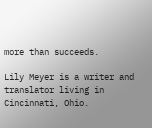more than succeeds.

Lily Meyer is a writer and translator living in Cincinnati, Ohio.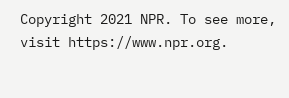Copyright 2021 NPR. To see more, visit https://www.npr.org.